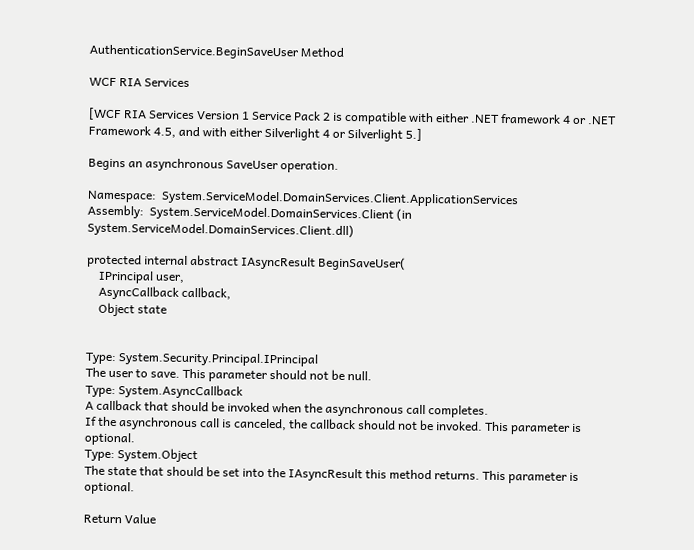AuthenticationService.BeginSaveUser Method

WCF RIA Services

[WCF RIA Services Version 1 Service Pack 2 is compatible with either .NET framework 4 or .NET Framework 4.5, and with either Silverlight 4 or Silverlight 5.]

Begins an asynchronous SaveUser operation.

Namespace:  System.ServiceModel.DomainServices.Client.ApplicationServices
Assembly:  System.ServiceModel.DomainServices.Client (in System.ServiceModel.DomainServices.Client.dll)

protected internal abstract IAsyncResult BeginSaveUser(
    IPrincipal user,
    AsyncCallback callback,
    Object state


Type: System.Security.Principal.IPrincipal
The user to save. This parameter should not be null.
Type: System.AsyncCallback
A callback that should be invoked when the asynchronous call completes.
If the asynchronous call is canceled, the callback should not be invoked. This parameter is optional.
Type: System.Object
The state that should be set into the IAsyncResult this method returns. This parameter is optional.

Return Value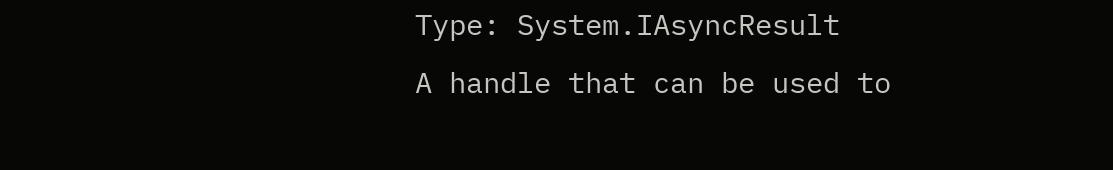Type: System.IAsyncResult
A handle that can be used to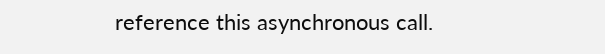reference this asynchronous call.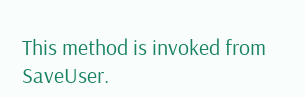This method is invoked from SaveUser.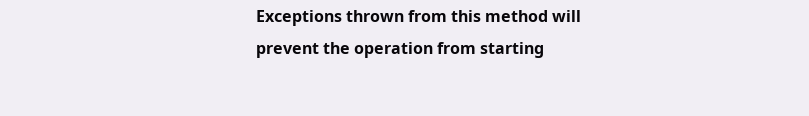Exceptions thrown from this method will prevent the operation from starting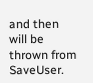and then will be thrown from SaveUser.